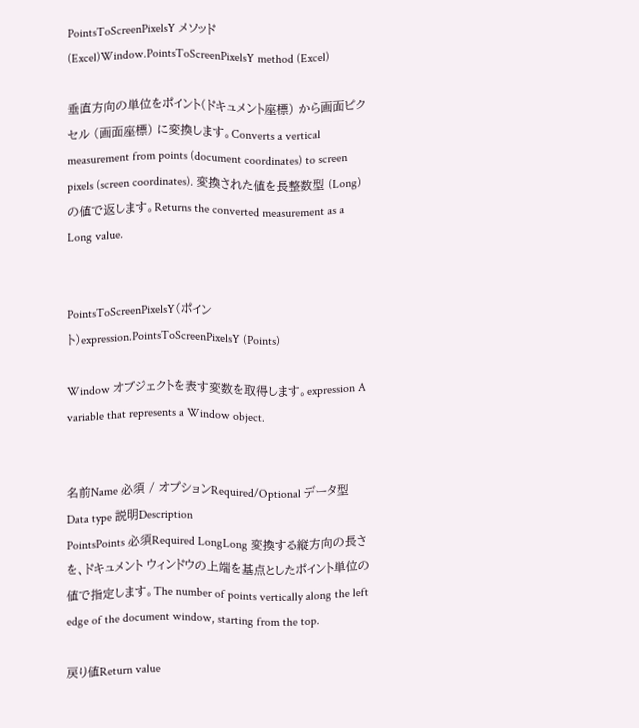PointsToScreenPixelsY メソッド (Excel)Window.PointsToScreenPixelsY method (Excel)

垂直方向の単位をポイント(ドキュメント座標) から画面ピクセル (画面座標) に変換します。Converts a vertical measurement from points (document coordinates) to screen pixels (screen coordinates). 変換された値を長整数型 (Long) の値で返します。Returns the converted measurement as a Long value.


PointsToScreenPixelsY(ポイント)expression.PointsToScreenPixelsY (Points)

Window オブジェクトを表す変数を取得します。expression A variable that represents a Window object.


名前Name 必須 / オプションRequired/Optional データ型Data type 説明Description
PointsPoints 必須Required LongLong 変換する縦方向の長さを、ドキュメント ウィンドウの上端を基点としたポイント単位の値で指定します。The number of points vertically along the left edge of the document window, starting from the top.

戻り値Return value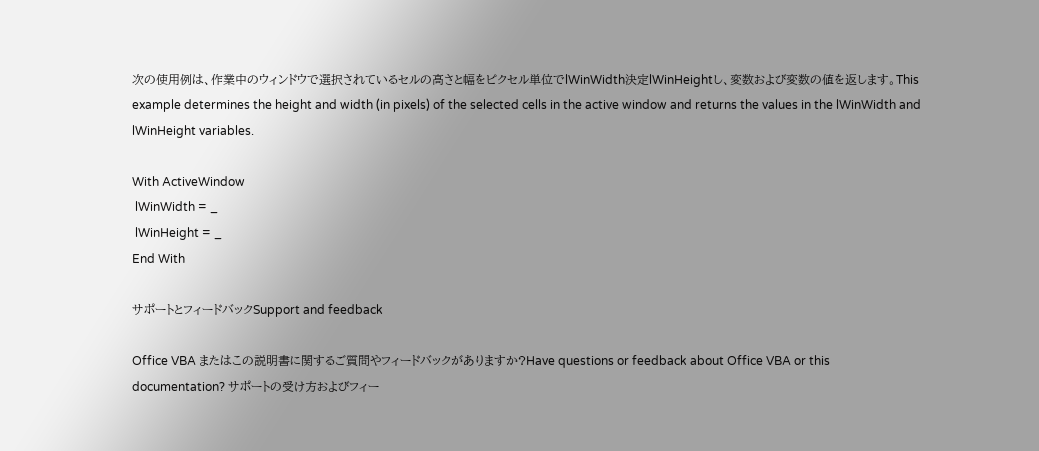次の使用例は、作業中のウィンドウで選択されているセルの高さと幅をピクセル単位でlWinWidth決定lWinHeightし、変数および変数の値を返します。This example determines the height and width (in pixels) of the selected cells in the active window and returns the values in the lWinWidth and lWinHeight variables.

With ActiveWindow
 lWinWidth = _
 lWinHeight = _
End With

サポートとフィードバックSupport and feedback

Office VBA またはこの説明書に関するご質問やフィードバックがありますか?Have questions or feedback about Office VBA or this documentation? サポートの受け方およびフィー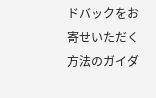ドバックをお寄せいただく方法のガイダ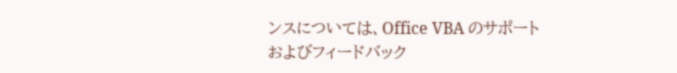ンスについては、Office VBA のサポートおよびフィードバック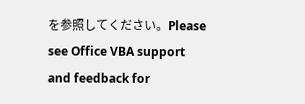を参照してください。Please see Office VBA support and feedback for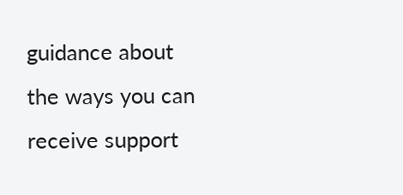guidance about the ways you can receive support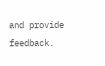and provide feedback.